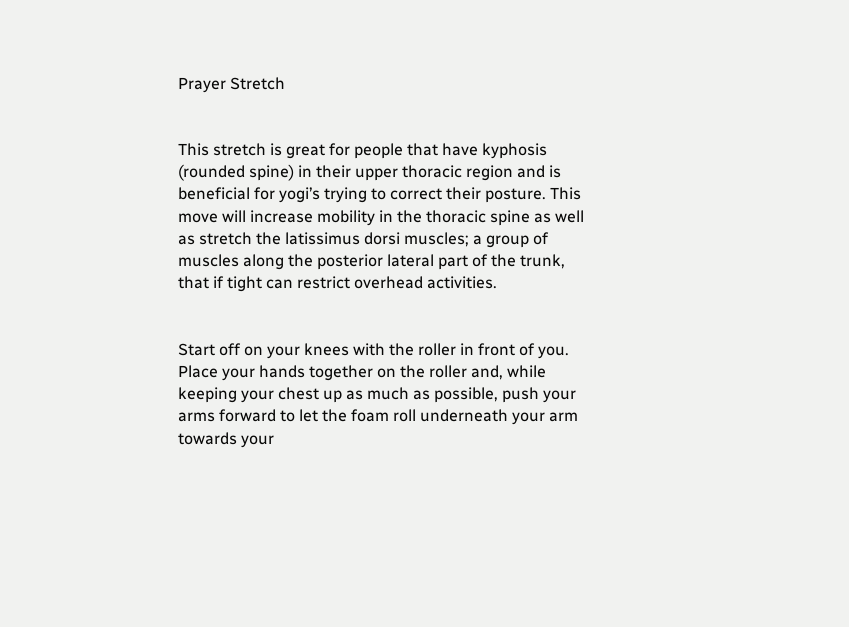Prayer Stretch


This stretch is great for people that have kyphosis (rounded spine) in their upper thoracic region and is beneficial for yogi’s trying to correct their posture. This move will increase mobility in the thoracic spine as well as stretch the latissimus dorsi muscles; a group of muscles along the posterior lateral part of the trunk, that if tight can restrict overhead activities.


Start off on your knees with the roller in front of you. Place your hands together on the roller and, while keeping your chest up as much as possible, push your arms forward to let the foam roll underneath your arm towards your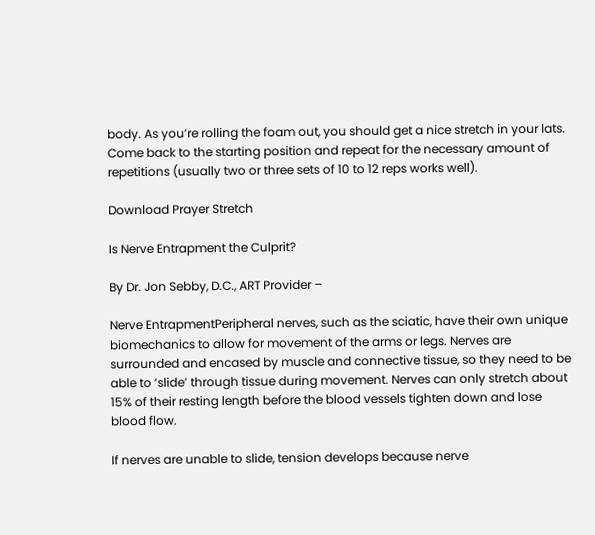body. As you’re rolling the foam out, you should get a nice stretch in your lats. Come back to the starting position and repeat for the necessary amount of repetitions (usually two or three sets of 10 to 12 reps works well).

Download Prayer Stretch

Is Nerve Entrapment the Culprit?

By Dr. Jon Sebby, D.C., ART Provider –

Nerve EntrapmentPeripheral nerves, such as the sciatic, have their own unique biomechanics to allow for movement of the arms or legs. Nerves are surrounded and encased by muscle and connective tissue, so they need to be able to ‘slide’ through tissue during movement. Nerves can only stretch about 15% of their resting length before the blood vessels tighten down and lose blood flow.

If nerves are unable to slide, tension develops because nerve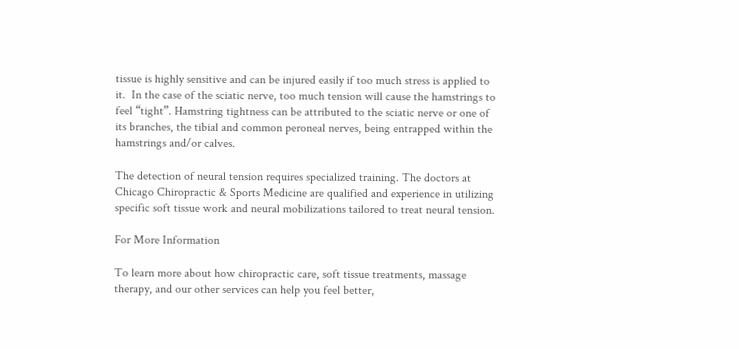tissue is highly sensitive and can be injured easily if too much stress is applied to it.  In the case of the sciatic nerve, too much tension will cause the hamstrings to feel “tight”. Hamstring tightness can be attributed to the sciatic nerve or one of its branches, the tibial and common peroneal nerves, being entrapped within the hamstrings and/or calves.

The detection of neural tension requires specialized training. The doctors at Chicago Chiropractic & Sports Medicine are qualified and experience in utilizing specific soft tissue work and neural mobilizations tailored to treat neural tension.

For More Information

To learn more about how chiropractic care, soft tissue treatments, massage therapy, and our other services can help you feel better,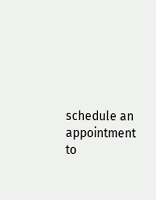schedule an appointment to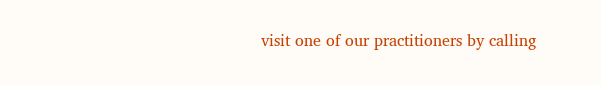visit one of our practitioners by calling